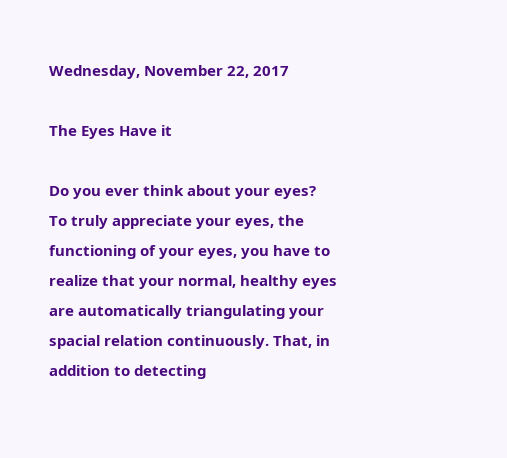Wednesday, November 22, 2017

The Eyes Have it

Do you ever think about your eyes?
To truly appreciate your eyes, the functioning of your eyes, you have to realize that your normal, healthy eyes are automatically triangulating your spacial relation continuously. That, in addition to detecting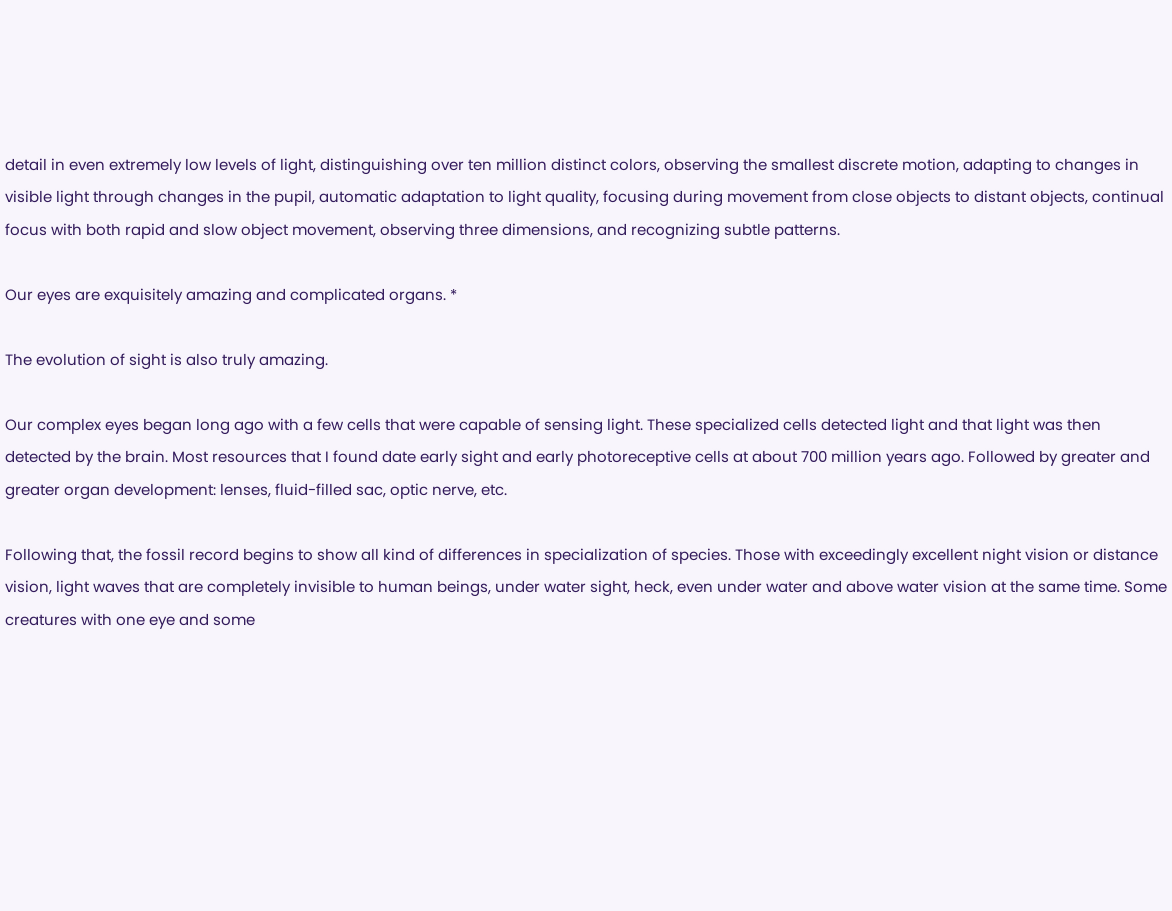detail in even extremely low levels of light, distinguishing over ten million distinct colors, observing the smallest discrete motion, adapting to changes in visible light through changes in the pupil, automatic adaptation to light quality, focusing during movement from close objects to distant objects, continual focus with both rapid and slow object movement, observing three dimensions, and recognizing subtle patterns.

Our eyes are exquisitely amazing and complicated organs. *

The evolution of sight is also truly amazing.

Our complex eyes began long ago with a few cells that were capable of sensing light. These specialized cells detected light and that light was then detected by the brain. Most resources that I found date early sight and early photoreceptive cells at about 700 million years ago. Followed by greater and greater organ development: lenses, fluid-filled sac, optic nerve, etc.

Following that, the fossil record begins to show all kind of differences in specialization of species. Those with exceedingly excellent night vision or distance vision, light waves that are completely invisible to human beings, under water sight, heck, even under water and above water vision at the same time. Some creatures with one eye and some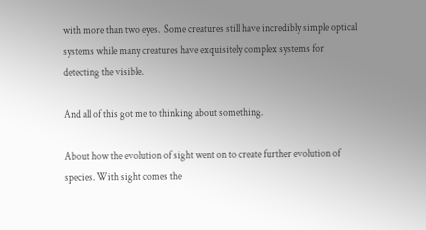with more than two eyes.  Some creatures still have incredibly simple optical systems while many creatures have exquisitely complex systems for detecting the visible.

And all of this got me to thinking about something.

About how the evolution of sight went on to create further evolution of species. With sight comes the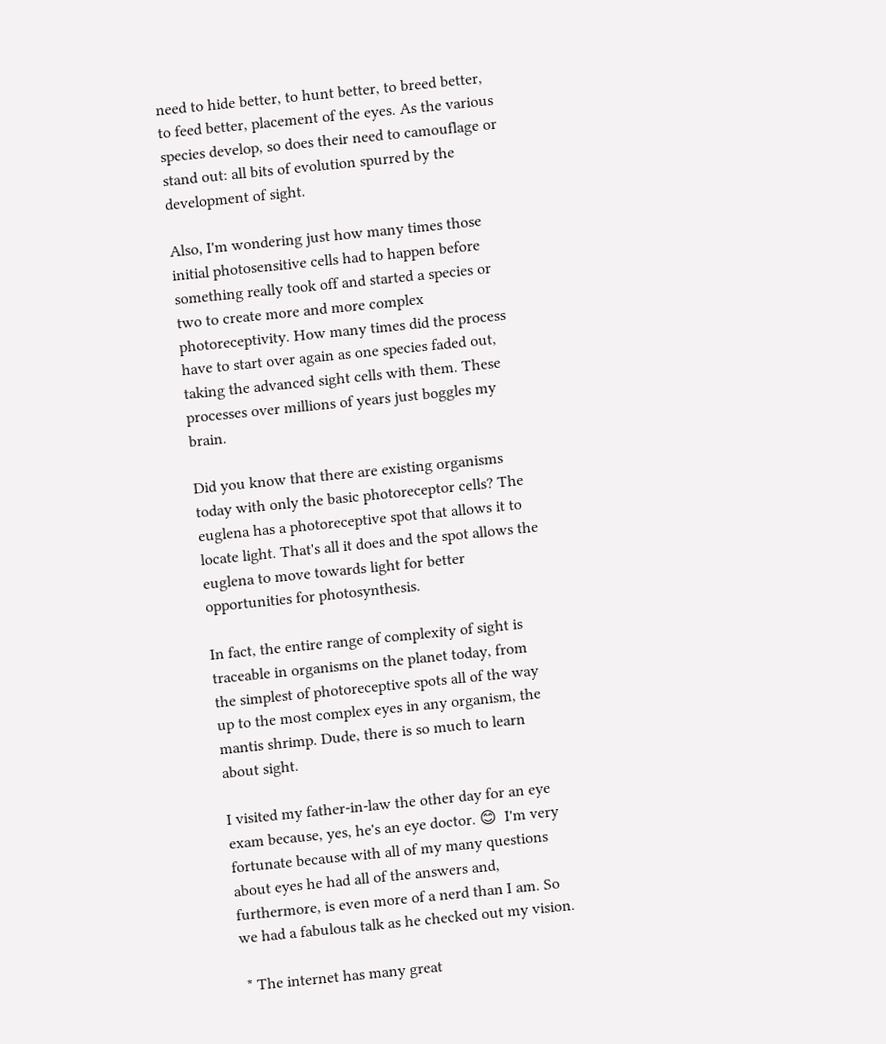need to hide better, to hunt better, to breed better, to feed better, placement of the eyes. As the various species develop, so does their need to camouflage or stand out: all bits of evolution spurred by the development of sight.

Also, I'm wondering just how many times those initial photosensitive cells had to happen before something really took off and started a species or two to create more and more complex photoreceptivity. How many times did the process have to start over again as one species faded out, taking the advanced sight cells with them. These processes over millions of years just boggles my brain.

Did you know that there are existing organisms today with only the basic photoreceptor cells? The euglena has a photoreceptive spot that allows it to locate light. That's all it does and the spot allows the euglena to move towards light for better opportunities for photosynthesis.

In fact, the entire range of complexity of sight is traceable in organisms on the planet today, from the simplest of photoreceptive spots all of the way up to the most complex eyes in any organism, the mantis shrimp. Dude, there is so much to learn about sight.

I visited my father-in-law the other day for an eye exam because, yes, he's an eye doctor. 😊  I'm very fortunate because with all of my many questions about eyes he had all of the answers and, furthermore, is even more of a nerd than I am. So we had a fabulous talk as he checked out my vision.

 * The internet has many great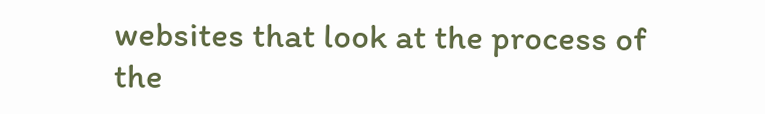websites that look at the process of the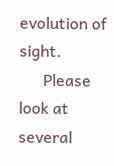evolution of sight.
      Please look at several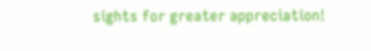sights for greater appreciation!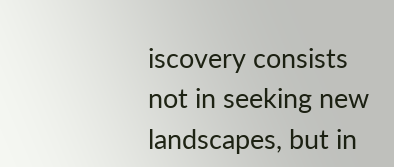iscovery consists not in seeking new landscapes, but in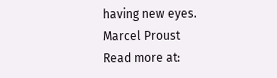having new eyes. Marcel Proust
Read more at: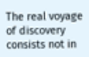The real voyage of discovery consists not in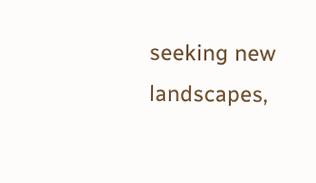seeking new landscapes,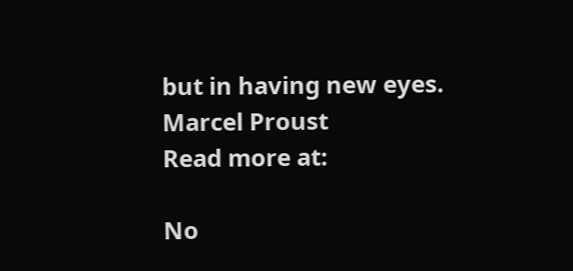but in having new eyes. Marcel Proust
Read more at:

No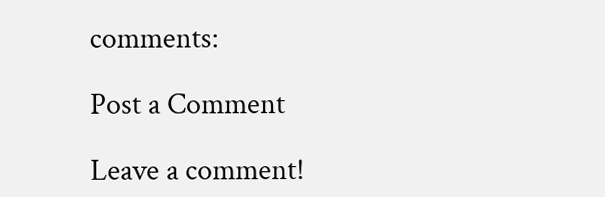comments:

Post a Comment

Leave a comment!